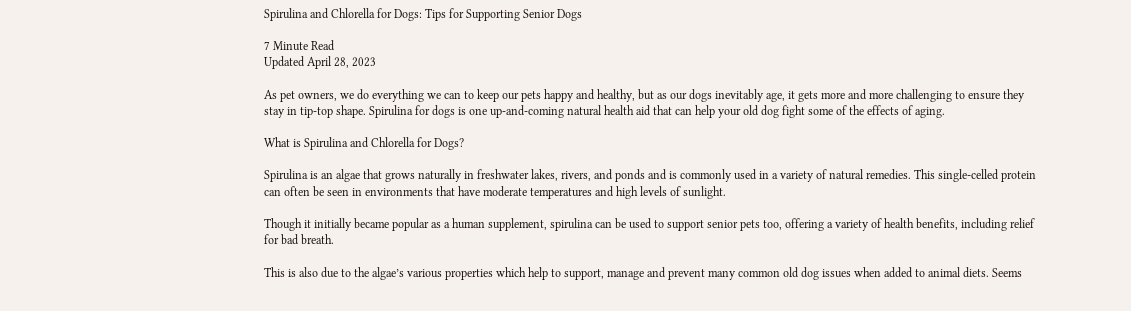Spirulina and Chlorella for Dogs: Tips for Supporting Senior Dogs

7 Minute Read
Updated April 28, 2023

As pet owners, we do everything we can to keep our pets happy and healthy, but as our dogs inevitably age, it gets more and more challenging to ensure they stay in tip-top shape. Spirulina for dogs is one up-and-coming natural health aid that can help your old dog fight some of the effects of aging.

What is Spirulina and Chlorella for Dogs?

Spirulina is an algae that grows naturally in freshwater lakes, rivers, and ponds and is commonly used in a variety of natural remedies. This single-celled protein can often be seen in environments that have moderate temperatures and high levels of sunlight.

Though it initially became popular as a human supplement, spirulina can be used to support senior pets too, offering a variety of health benefits, including relief for bad breath.

This is also due to the algae’s various properties which help to support, manage and prevent many common old dog issues when added to animal diets. Seems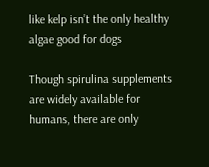like kelp isn’t the only healthy algae good for dogs

Though spirulina supplements are widely available for humans, there are only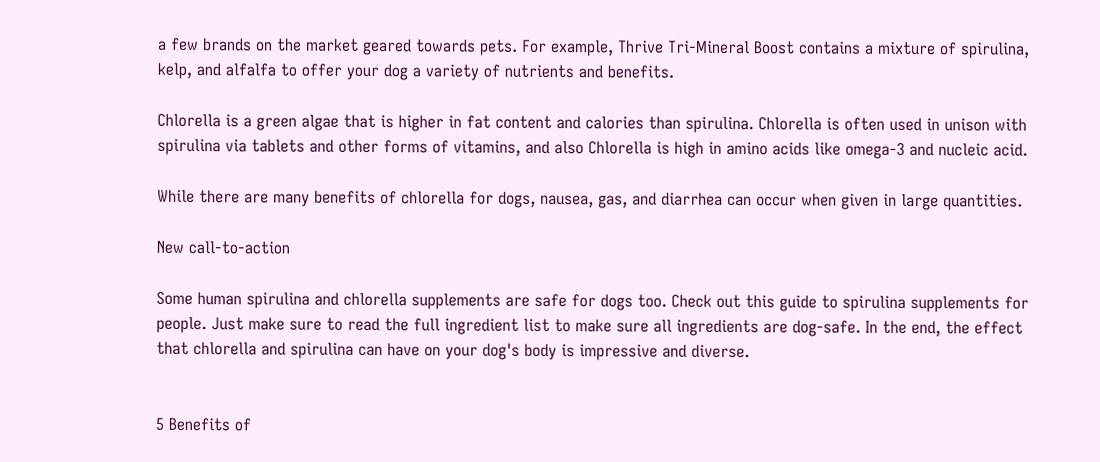a few brands on the market geared towards pets. For example, Thrive Tri-Mineral Boost contains a mixture of spirulina, kelp, and alfalfa to offer your dog a variety of nutrients and benefits.

Chlorella is a green algae that is higher in fat content and calories than spirulina. Chlorella is often used in unison with spirulina via tablets and other forms of vitamins, and also Chlorella is high in amino acids like omega-3 and nucleic acid.

While there are many benefits of chlorella for dogs, nausea, gas, and diarrhea can occur when given in large quantities.

New call-to-action

Some human spirulina and chlorella supplements are safe for dogs too. Check out this guide to spirulina supplements for people. Just make sure to read the full ingredient list to make sure all ingredients are dog-safe. In the end, the effect that chlorella and spirulina can have on your dog's body is impressive and diverse.


5 Benefits of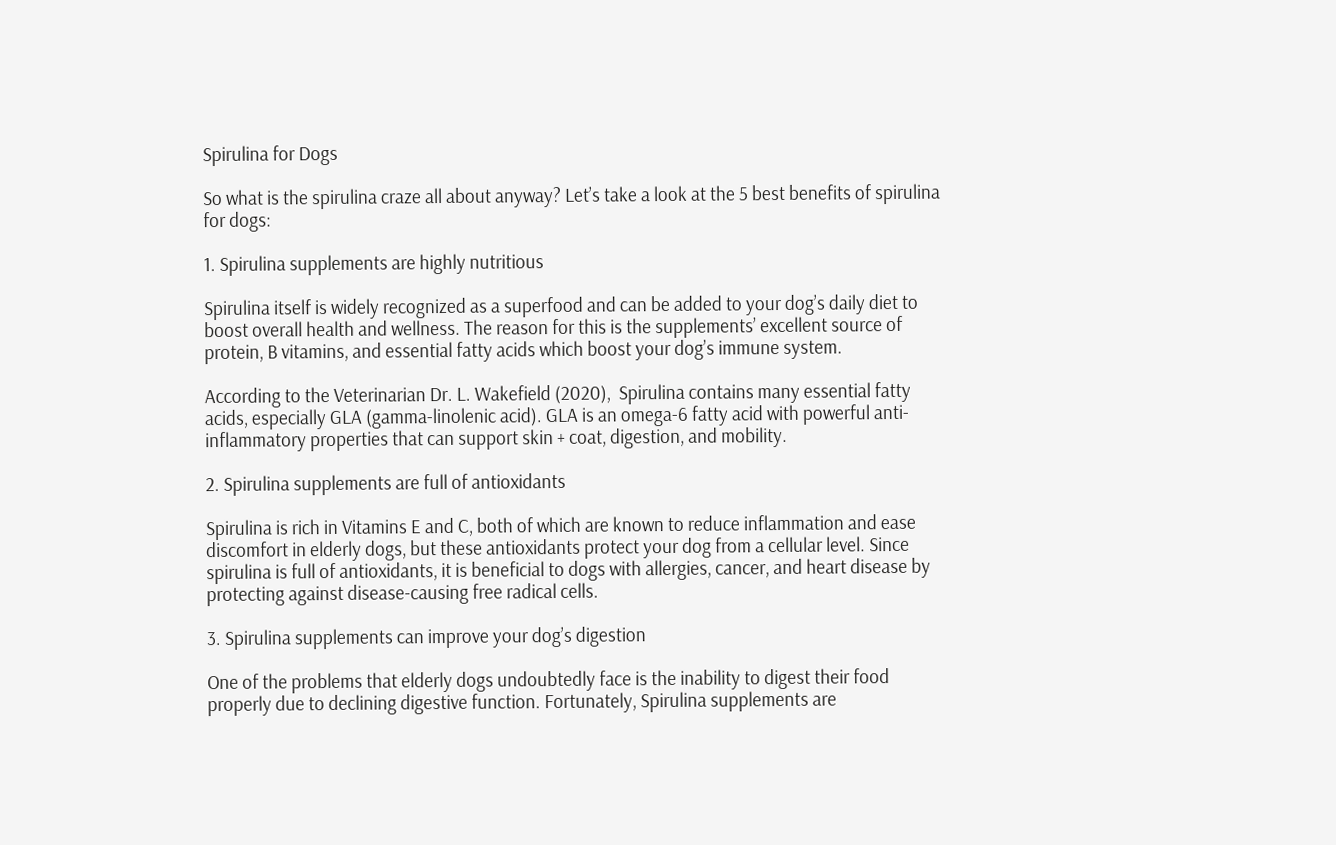Spirulina for Dogs

So what is the spirulina craze all about anyway? Let’s take a look at the 5 best benefits of spirulina for dogs:

1. Spirulina supplements are highly nutritious

Spirulina itself is widely recognized as a superfood and can be added to your dog’s daily diet to boost overall health and wellness. The reason for this is the supplements’ excellent source of protein, B vitamins, and essential fatty acids which boost your dog’s immune system.

According to the Veterinarian Dr. L. Wakefield (2020),  Spirulina contains many essential fatty acids, especially GLA (gamma-linolenic acid). GLA is an omega-6 fatty acid with powerful anti-inflammatory properties that can support skin + coat, digestion, and mobility.

2. Spirulina supplements are full of antioxidants

Spirulina is rich in Vitamins E and C, both of which are known to reduce inflammation and ease discomfort in elderly dogs, but these antioxidants protect your dog from a cellular level. Since spirulina is full of antioxidants, it is beneficial to dogs with allergies, cancer, and heart disease by protecting against disease-causing free radical cells.

3. Spirulina supplements can improve your dog’s digestion

One of the problems that elderly dogs undoubtedly face is the inability to digest their food properly due to declining digestive function. Fortunately, Spirulina supplements are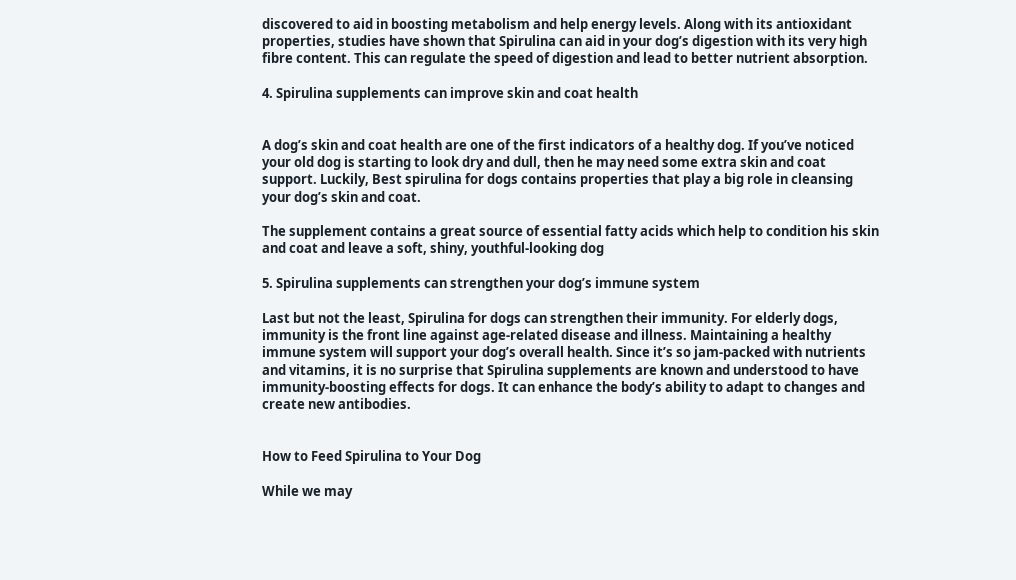discovered to aid in boosting metabolism and help energy levels. Along with its antioxidant properties, studies have shown that Spirulina can aid in your dog’s digestion with its very high fibre content. This can regulate the speed of digestion and lead to better nutrient absorption.

4. Spirulina supplements can improve skin and coat health


A dog’s skin and coat health are one of the first indicators of a healthy dog. If you’ve noticed your old dog is starting to look dry and dull, then he may need some extra skin and coat support. Luckily, Best spirulina for dogs contains properties that play a big role in cleansing your dog’s skin and coat.

The supplement contains a great source of essential fatty acids which help to condition his skin and coat and leave a soft, shiny, youthful-looking dog

5. Spirulina supplements can strengthen your dog’s immune system

Last but not the least, Spirulina for dogs can strengthen their immunity. For elderly dogs, immunity is the front line against age-related disease and illness. Maintaining a healthy immune system will support your dog’s overall health. Since it’s so jam-packed with nutrients and vitamins, it is no surprise that Spirulina supplements are known and understood to have immunity-boosting effects for dogs. It can enhance the body’s ability to adapt to changes and create new antibodies.


How to Feed Spirulina to Your Dog

While we may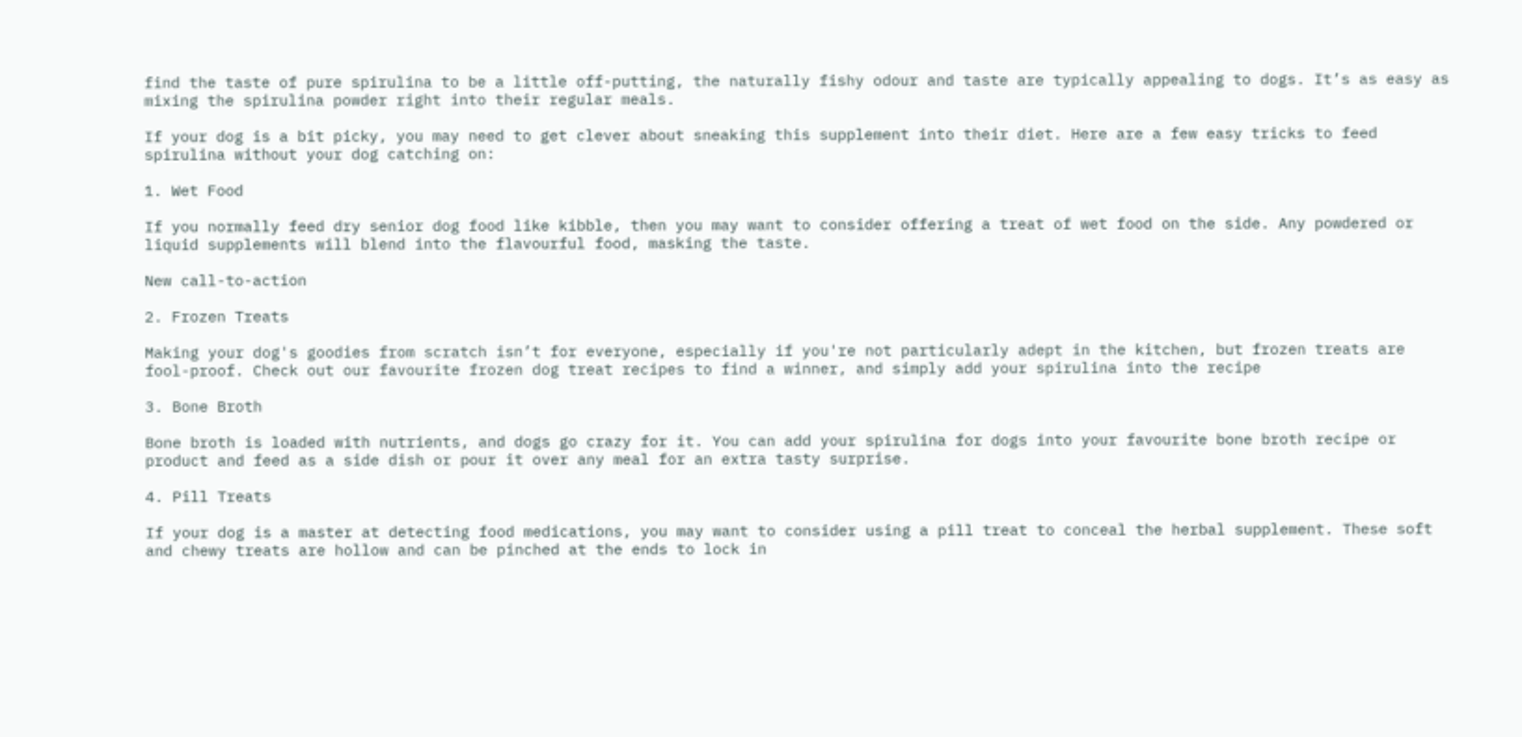find the taste of pure spirulina to be a little off-putting, the naturally fishy odour and taste are typically appealing to dogs. It’s as easy as mixing the spirulina powder right into their regular meals.

If your dog is a bit picky, you may need to get clever about sneaking this supplement into their diet. Here are a few easy tricks to feed spirulina without your dog catching on:

1. Wet Food

If you normally feed dry senior dog food like kibble, then you may want to consider offering a treat of wet food on the side. Any powdered or liquid supplements will blend into the flavourful food, masking the taste.

New call-to-action

2. Frozen Treats

Making your dog's goodies from scratch isn’t for everyone, especially if you're not particularly adept in the kitchen, but frozen treats are fool-proof. Check out our favourite frozen dog treat recipes to find a winner, and simply add your spirulina into the recipe

3. Bone Broth

Bone broth is loaded with nutrients, and dogs go crazy for it. You can add your spirulina for dogs into your favourite bone broth recipe or product and feed as a side dish or pour it over any meal for an extra tasty surprise.

4. Pill Treats

If your dog is a master at detecting food medications, you may want to consider using a pill treat to conceal the herbal supplement. These soft and chewy treats are hollow and can be pinched at the ends to lock in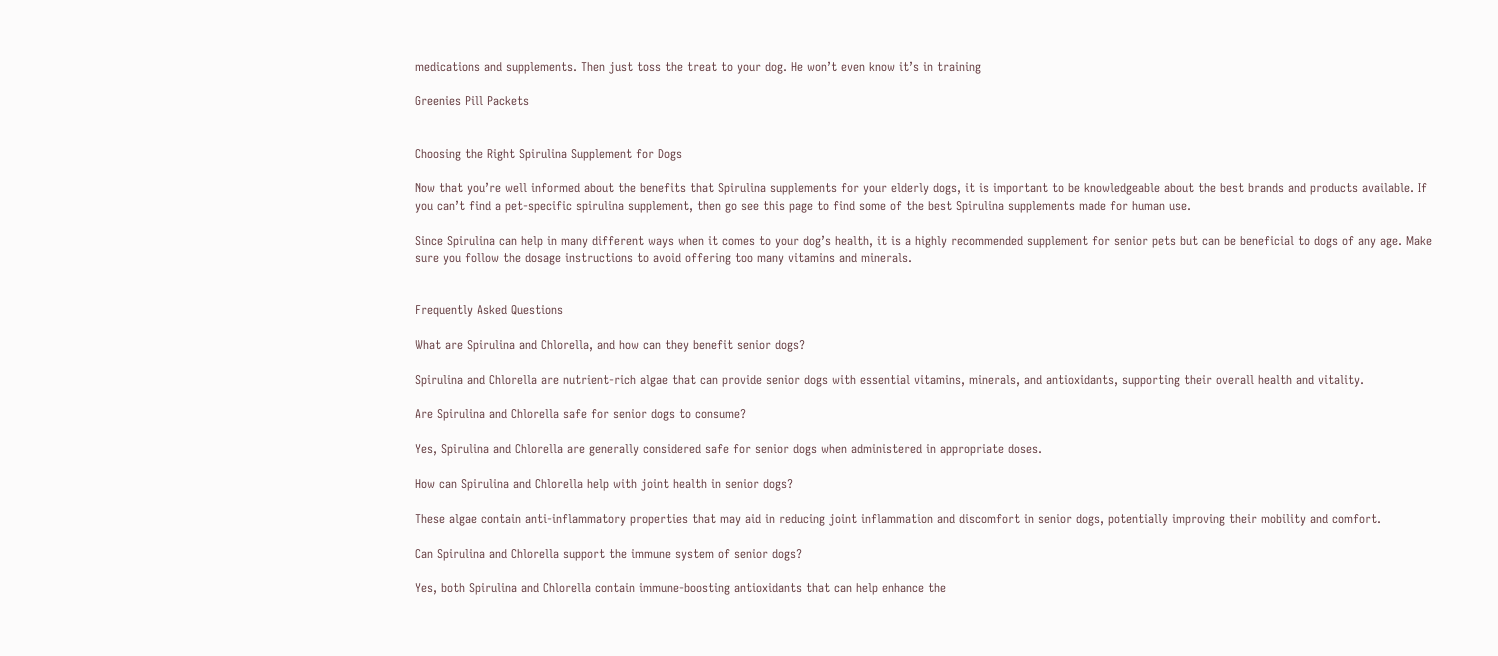medications and supplements. Then just toss the treat to your dog. He won’t even know it’s in training

Greenies Pill Packets


Choosing the Right Spirulina Supplement for Dogs

Now that you’re well informed about the benefits that Spirulina supplements for your elderly dogs, it is important to be knowledgeable about the best brands and products available. If you can’t find a pet-specific spirulina supplement, then go see this page to find some of the best Spirulina supplements made for human use.

Since Spirulina can help in many different ways when it comes to your dog’s health, it is a highly recommended supplement for senior pets but can be beneficial to dogs of any age. Make sure you follow the dosage instructions to avoid offering too many vitamins and minerals.


Frequently Asked Questions

What are Spirulina and Chlorella, and how can they benefit senior dogs?

Spirulina and Chlorella are nutrient-rich algae that can provide senior dogs with essential vitamins, minerals, and antioxidants, supporting their overall health and vitality.

Are Spirulina and Chlorella safe for senior dogs to consume?

Yes, Spirulina and Chlorella are generally considered safe for senior dogs when administered in appropriate doses.

How can Spirulina and Chlorella help with joint health in senior dogs?

These algae contain anti-inflammatory properties that may aid in reducing joint inflammation and discomfort in senior dogs, potentially improving their mobility and comfort.

Can Spirulina and Chlorella support the immune system of senior dogs?

Yes, both Spirulina and Chlorella contain immune-boosting antioxidants that can help enhance the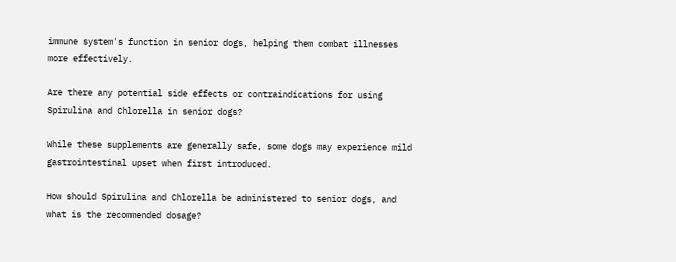immune system's function in senior dogs, helping them combat illnesses more effectively.

Are there any potential side effects or contraindications for using Spirulina and Chlorella in senior dogs?

While these supplements are generally safe, some dogs may experience mild gastrointestinal upset when first introduced.

How should Spirulina and Chlorella be administered to senior dogs, and what is the recommended dosage?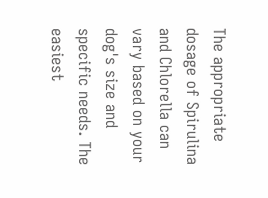The appropriate dosage of Spirulina and Chlorella can vary based on your dog's size and specific needs. The easiest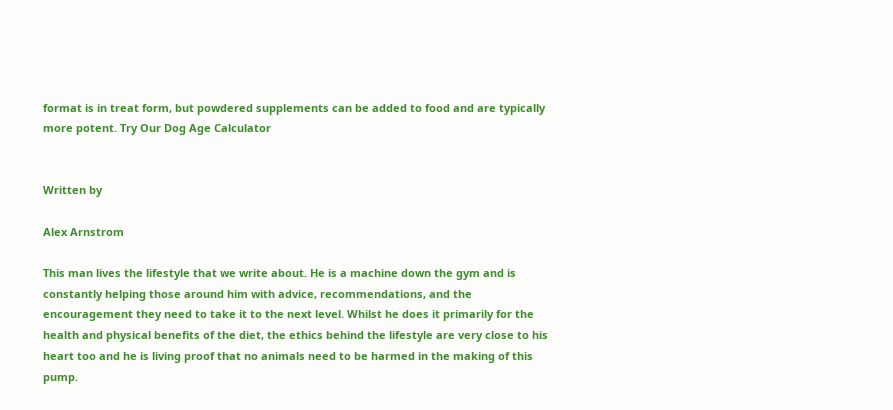format is in treat form, but powdered supplements can be added to food and are typically more potent. Try Our Dog Age Calculator


Written by

Alex Arnstrom

This man lives the lifestyle that we write about. He is a machine down the gym and is constantly helping those around him with advice, recommendations, and the encouragement they need to take it to the next level. Whilst he does it primarily for the health and physical benefits of the diet, the ethics behind the lifestyle are very close to his heart too and he is living proof that no animals need to be harmed in the making of this pump.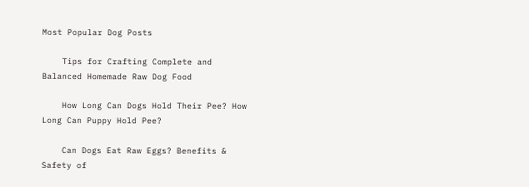Most Popular Dog Posts

    Tips for Crafting Complete and Balanced Homemade Raw Dog Food

    How Long Can Dogs Hold Their Pee? How Long Can Puppy Hold Pee?

    Can Dogs Eat Raw Eggs? Benefits & Safety of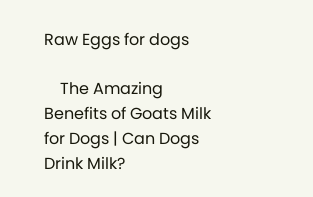Raw Eggs for dogs

    The Amazing Benefits of Goats Milk for Dogs | Can Dogs Drink Milk?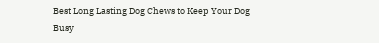Best Long Lasting Dog Chews to Keep Your Dog Busy